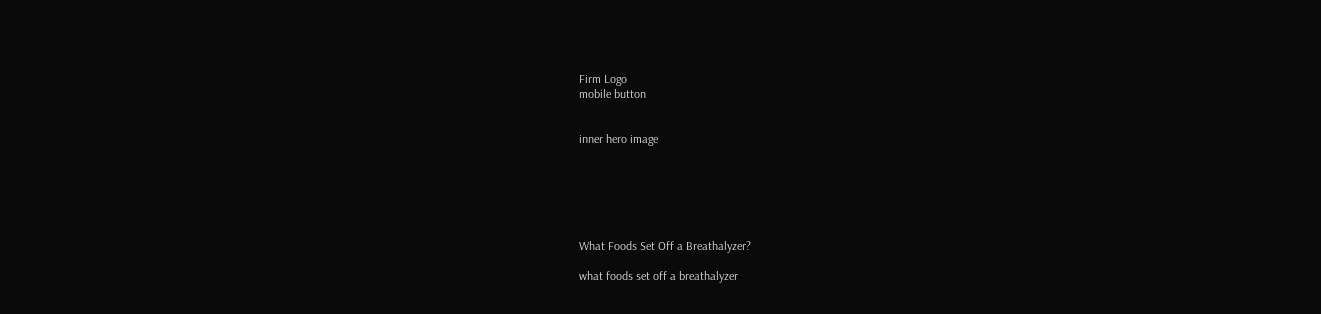Firm Logo
mobile button


inner hero image






What Foods Set Off a Breathalyzer?

what foods set off a breathalyzer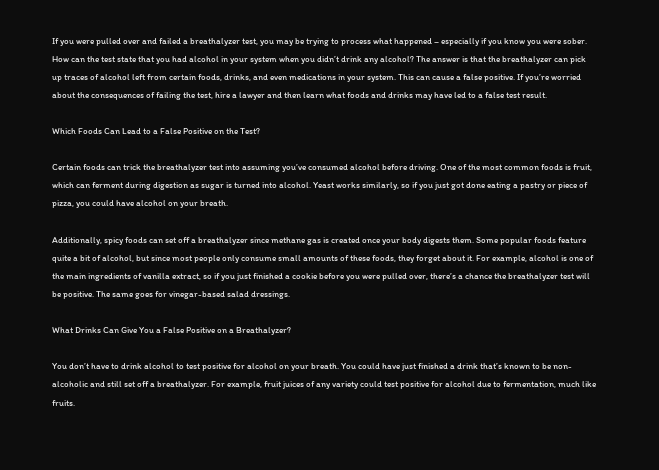If you were pulled over and failed a breathalyzer test, you may be trying to process what happened – especially if you know you were sober. How can the test state that you had alcohol in your system when you didn’t drink any alcohol? The answer is that the breathalyzer can pick up traces of alcohol left from certain foods, drinks, and even medications in your system. This can cause a false positive. If you’re worried about the consequences of failing the test, hire a lawyer and then learn what foods and drinks may have led to a false test result.

Which Foods Can Lead to a False Positive on the Test?

Certain foods can trick the breathalyzer test into assuming you’ve consumed alcohol before driving. One of the most common foods is fruit, which can ferment during digestion as sugar is turned into alcohol. Yeast works similarly, so if you just got done eating a pastry or piece of pizza, you could have alcohol on your breath.

Additionally, spicy foods can set off a breathalyzer since methane gas is created once your body digests them. Some popular foods feature quite a bit of alcohol, but since most people only consume small amounts of these foods, they forget about it. For example, alcohol is one of the main ingredients of vanilla extract, so if you just finished a cookie before you were pulled over, there’s a chance the breathalyzer test will be positive. The same goes for vinegar-based salad dressings.

What Drinks Can Give You a False Positive on a Breathalyzer?

You don’t have to drink alcohol to test positive for alcohol on your breath. You could have just finished a drink that’s known to be non-alcoholic and still set off a breathalyzer. For example, fruit juices of any variety could test positive for alcohol due to fermentation, much like fruits.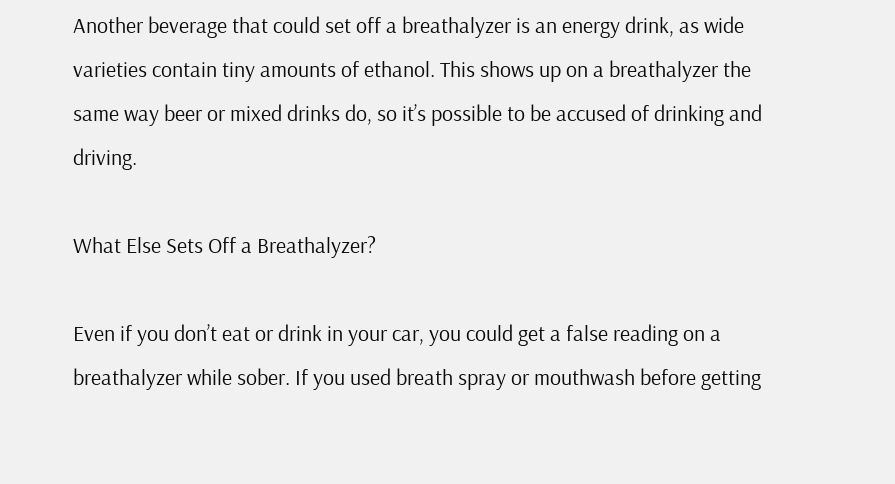Another beverage that could set off a breathalyzer is an energy drink, as wide varieties contain tiny amounts of ethanol. This shows up on a breathalyzer the same way beer or mixed drinks do, so it’s possible to be accused of drinking and driving.

What Else Sets Off a Breathalyzer?

Even if you don’t eat or drink in your car, you could get a false reading on a breathalyzer while sober. If you used breath spray or mouthwash before getting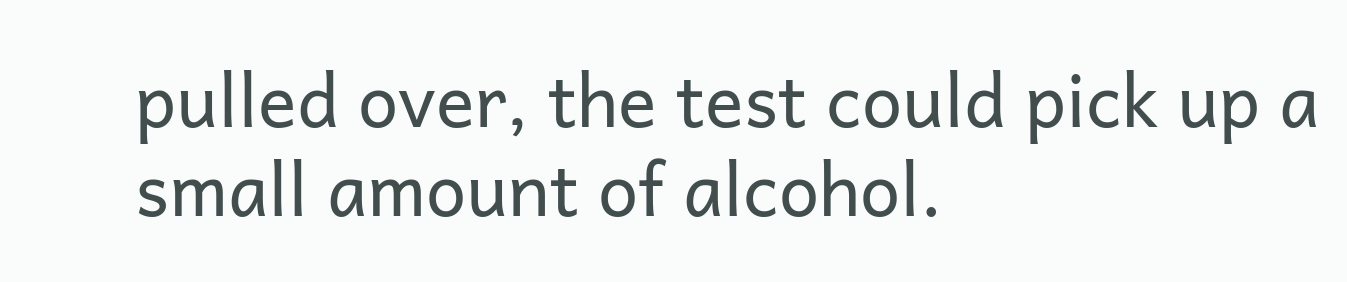pulled over, the test could pick up a small amount of alcohol.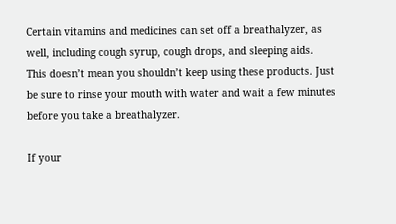Certain vitamins and medicines can set off a breathalyzer, as well, including cough syrup, cough drops, and sleeping aids. This doesn’t mean you shouldn’t keep using these products. Just be sure to rinse your mouth with water and wait a few minutes before you take a breathalyzer.

If your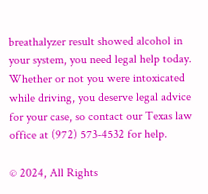breathalyzer result showed alcohol in your system, you need legal help today. Whether or not you were intoxicated while driving, you deserve legal advice for your case, so contact our Texas law office at (972) 573-4532 for help.

© 2024, All Rights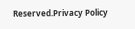Reserved.Privacy Policy